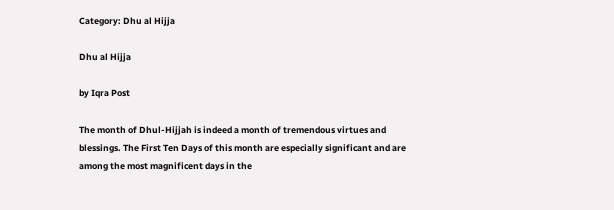Category: Dhu al Hijja

Dhu al Hijja

by Iqra Post

The month of Dhul-Hijjah is indeed a month of tremendous virtues and blessings. The First Ten Days of this month are especially significant and are among the most magnificent days in the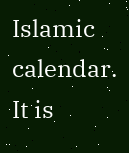Islamic calendar. It is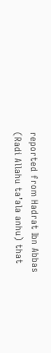reported from Hadrat Ibn Abbas (Radi Allahu ta’ala anhu) that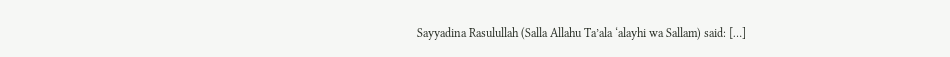Sayyadina Rasulullah (Salla Allahu Ta’ala ‘alayhi wa Sallam) said: […]